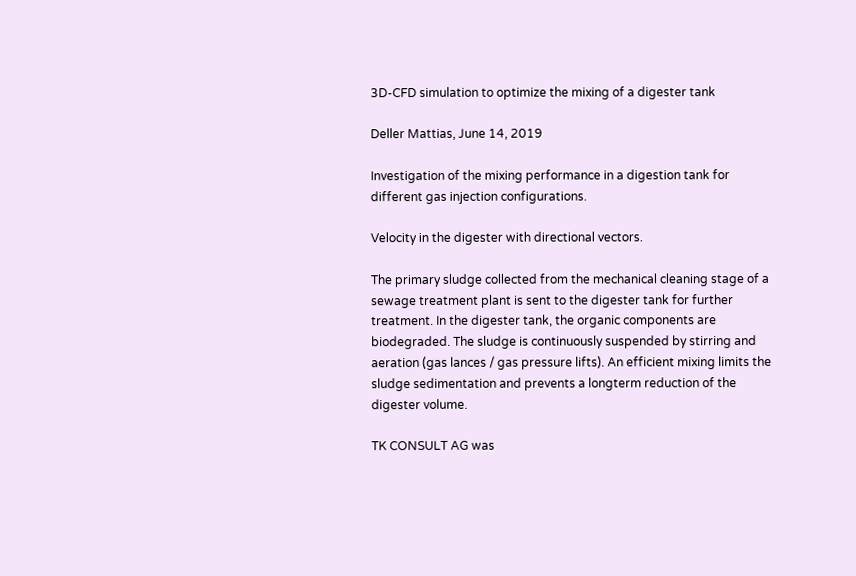3D-CFD simulation to optimize the mixing of a digester tank

Deller Mattias, June 14, 2019

Investigation of the mixing performance in a digestion tank for different gas injection configurations.

Velocity in the digester with directional vectors.

The primary sludge collected from the mechanical cleaning stage of a sewage treatment plant is sent to the digester tank for further treatment. In the digester tank, the organic components are biodegraded. The sludge is continuously suspended by stirring and aeration (gas lances / gas pressure lifts). An efficient mixing limits the sludge sedimentation and prevents a longterm reduction of the digester volume.

TK CONSULT AG was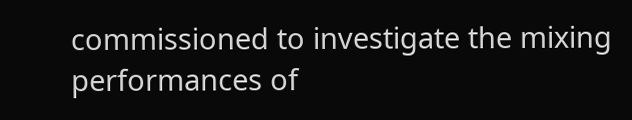commissioned to investigate the mixing performances of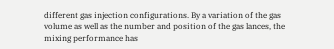different gas injection configurations. By a variation of the gas volume as well as the number and position of the gas lances, the mixing performance has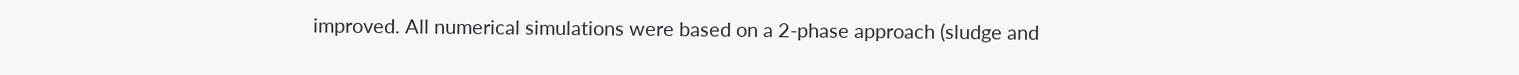improved. All numerical simulations were based on a 2-phase approach (sludge and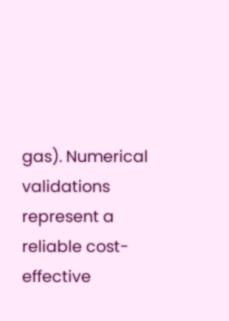gas). Numerical validations represent a reliable cost-effective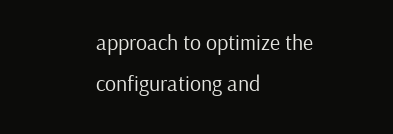approach to optimize the configurationg and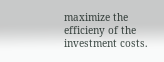maximize the efficieny of the investment costs.